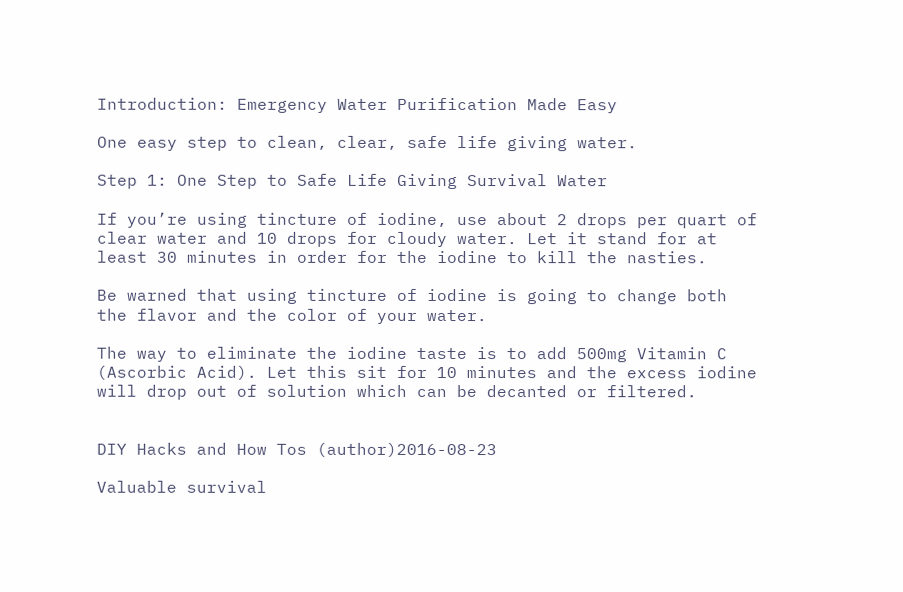Introduction: Emergency Water Purification Made Easy

One easy step to clean, clear, safe life giving water.

Step 1: One Step to Safe Life Giving Survival Water

If you’re using tincture of iodine, use about 2 drops per quart of clear water and 10 drops for cloudy water. Let it stand for at least 30 minutes in order for the iodine to kill the nasties.

Be warned that using tincture of iodine is going to change both the flavor and the color of your water.

The way to eliminate the iodine taste is to add 500mg Vitamin C (Ascorbic Acid). Let this sit for 10 minutes and the excess iodine will drop out of solution which can be decanted or filtered.


DIY Hacks and How Tos (author)2016-08-23

Valuable survival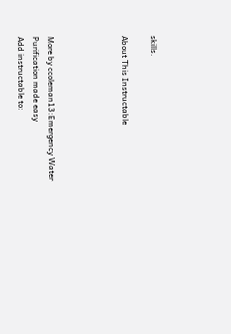skills.

About This Instructable




More by ccoleman13:Emergency Water Purification made easy
Add instructable to: